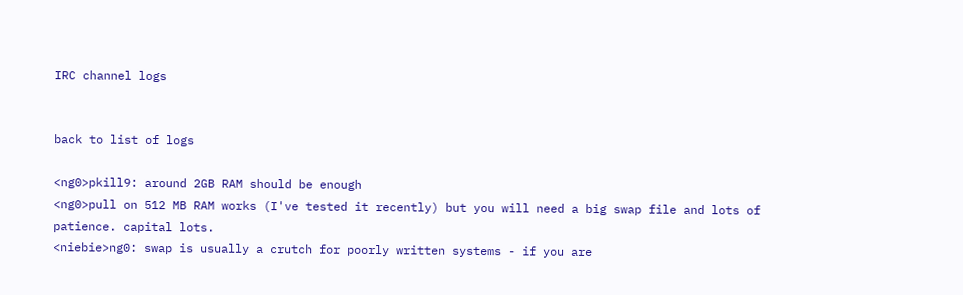IRC channel logs


back to list of logs

<ng0>pkill9: around 2GB RAM should be enough
<ng0>pull on 512 MB RAM works (I've tested it recently) but you will need a big swap file and lots of patience. capital lots.
<niebie>ng0: swap is usually a crutch for poorly written systems - if you are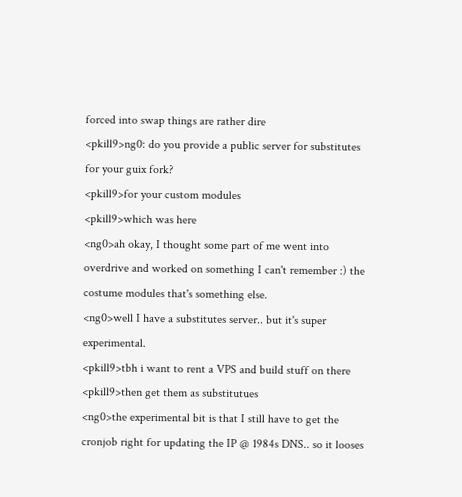forced into swap things are rather dire
<pkill9>ng0: do you provide a public server for substitutes for your guix fork?
<pkill9>for your custom modules
<pkill9>which was here
<ng0>ah okay, I thought some part of me went into overdrive and worked on something I can't remember :) the costume modules that's something else.
<ng0>well I have a substitutes server.. but it's super experimental.
<pkill9>tbh i want to rent a VPS and build stuff on there
<pkill9>then get them as substitutues
<ng0>the experimental bit is that I still have to get the cronjob right for updating the IP @ 1984s DNS.. so it looses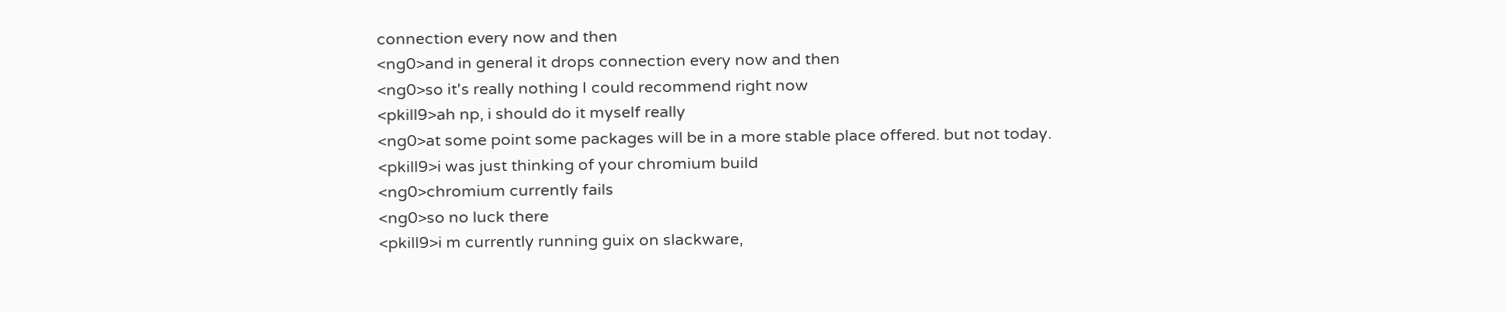connection every now and then
<ng0>and in general it drops connection every now and then
<ng0>so it's really nothing I could recommend right now
<pkill9>ah np, i should do it myself really
<ng0>at some point some packages will be in a more stable place offered. but not today.
<pkill9>i was just thinking of your chromium build
<ng0>chromium currently fails
<ng0>so no luck there
<pkill9>i m currently running guix on slackware,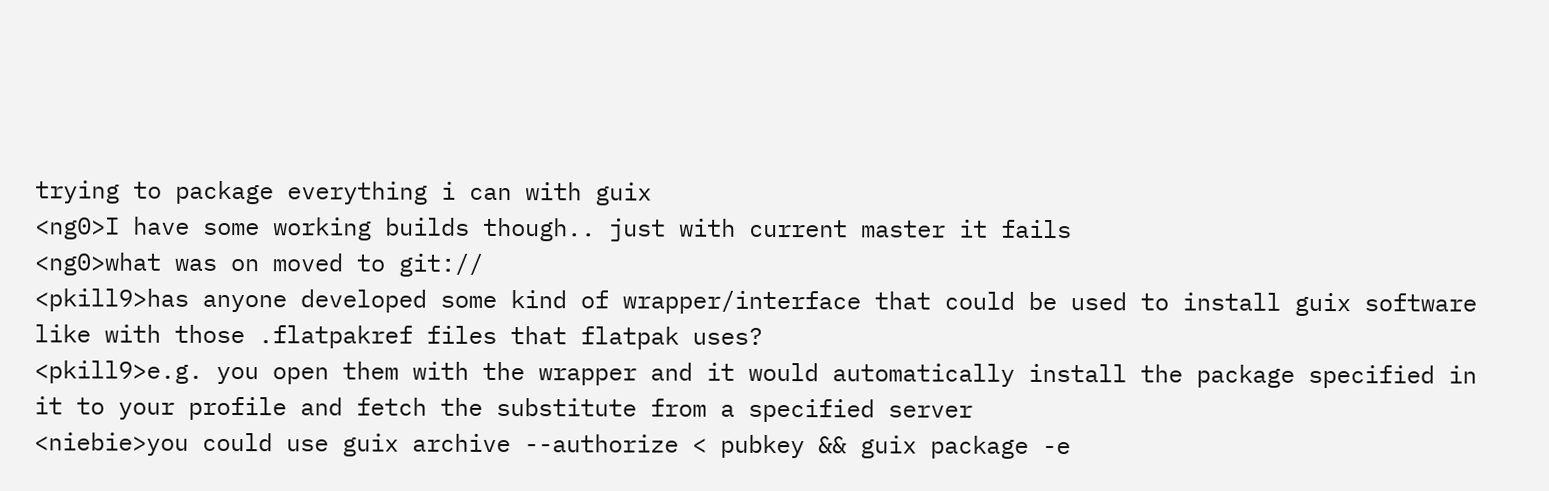trying to package everything i can with guix
<ng0>I have some working builds though.. just with current master it fails
<ng0>what was on moved to git://
<pkill9>has anyone developed some kind of wrapper/interface that could be used to install guix software like with those .flatpakref files that flatpak uses?
<pkill9>e.g. you open them with the wrapper and it would automatically install the package specified in it to your profile and fetch the substitute from a specified server
<niebie>you could use guix archive --authorize < pubkey && guix package -e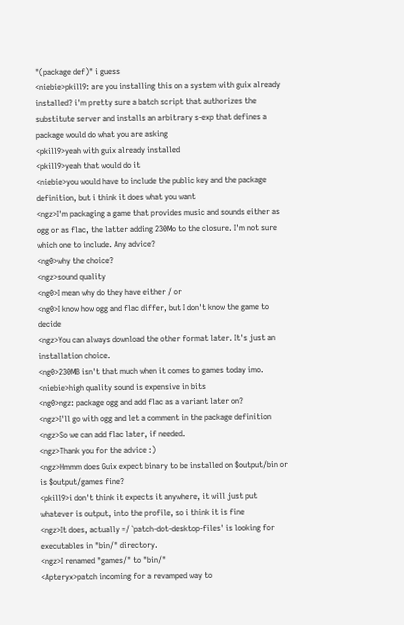"(package def)" i guess
<niebie>pkill9: are you installing this on a system with guix already installed? i'm pretty sure a batch script that authorizes the substitute server and installs an arbitrary s-exp that defines a package would do what you are asking
<pkill9>yeah with guix already installed
<pkill9>yeah that would do it
<niebie>you would have to include the public key and the package definition, but i think it does what you want
<ngz>I'm packaging a game that provides music and sounds either as ogg or as flac, the latter adding 230Mo to the closure. I'm not sure which one to include. Any advice?
<ng0>why the choice?
<ngz>sound quality
<ng0>I mean why do they have either / or
<ng0>I know how ogg and flac differ, but I don't know the game to decide
<ngz>You can always download the other format later. It's just an installation choice.
<ng0>230MB isn't that much when it comes to games today imo.
<niebie>high quality sound is expensive in bits
<ng0>ngz: package ogg and add flac as a variant later on?
<ngz>I'll go with ogg and let a comment in the package definition
<ngz>So we can add flac later, if needed.
<ngz>Thank you for the advice :)
<ngz>Hmmm does Guix expect binary to be installed on $output/bin or is $output/games fine?
<pkill9>i don't think it expects it anywhere, it will just put whatever is output, into the profile, so i think it is fine
<ngz>It does, actually =/ `patch-dot-desktop-files' is looking for executables in "bin/" directory.
<ngz>I renamed "games/" to "bin/"
<Apteryx>patch incoming for a revamped way to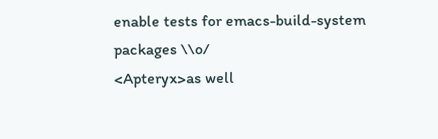enable tests for emacs-build-system packages \\o/
<Apteryx>as well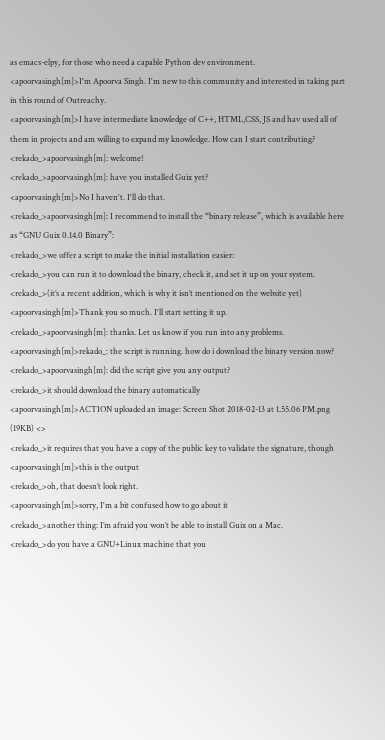as emacs-elpy, for those who need a capable Python dev environment.
<apoorvasingh[m]>I'm Apoorva Singh. I'm new to this community and interested in taking part in this round of Outreachy.
<apoorvasingh[m]>I have intermediate knowledge of C++, HTML,CSS, JS and hav used all of them in projects and am willing to expand my knowledge. How can I start contributing?
<rekado_>apoorvasingh[m]: welcome!
<rekado_>apoorvasingh[m]: have you installed Guix yet?
<apoorvasingh[m]>No I haven't. I'll do that.
<rekado_>apoorvasingh[m]: I recommend to install the “binary release”, which is available here as “GNU Guix 0.14.0 Binary”:
<rekado_>we offer a script to make the initial installation easier:
<rekado_>you can run it to download the binary, check it, and set it up on your system.
<rekado_>(it’s a recent addition, which is why it isn’t mentioned on the website yet)
<apoorvasingh[m]>Thank you so much. I'll start setting it up.
<rekado_>apoorvasingh[m]: thanks. Let us know if you run into any problems.
<apoorvasingh[m]>rekado_: the script is running. how do i download the binary version now?
<rekado_>apoorvasingh[m]: did the script give you any output?
<rekado_>it should download the binary automatically
<apoorvasingh[m]>ACTION uploaded an image: Screen Shot 2018-02-13 at 1.55.06 PM.png (19KB) <>
<rekado_>it requires that you have a copy of the public key to validate the signature, though
<apoorvasingh[m]>this is the output
<rekado_>oh, that doesn’t look right.
<apoorvasingh[m]>sorry, I'm a bit confused how to go about it
<rekado_>another thing: I’m afraid you won’t be able to install Guix on a Mac.
<rekado_>do you have a GNU+Linux machine that you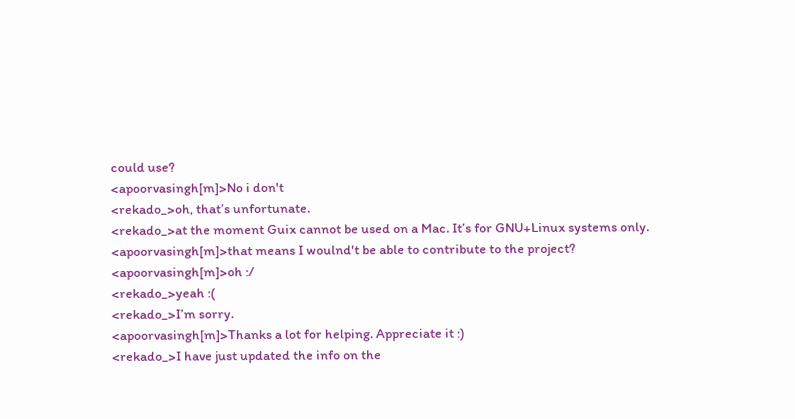could use?
<apoorvasingh[m]>No i don't
<rekado_>oh, that’s unfortunate.
<rekado_>at the moment Guix cannot be used on a Mac. It’s for GNU+Linux systems only.
<apoorvasingh[m]>that means I woulnd't be able to contribute to the project?
<apoorvasingh[m]>oh :/
<rekado_>yeah :(
<rekado_>I’m sorry.
<apoorvasingh[m]>Thanks a lot for helping. Appreciate it :)
<rekado_>I have just updated the info on the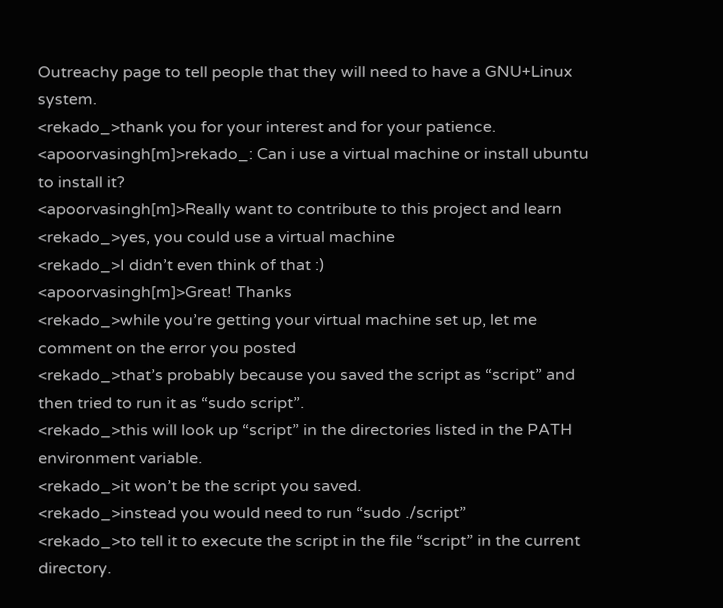Outreachy page to tell people that they will need to have a GNU+Linux system.
<rekado_>thank you for your interest and for your patience.
<apoorvasingh[m]>rekado_: Can i use a virtual machine or install ubuntu to install it?
<apoorvasingh[m]>Really want to contribute to this project and learn
<rekado_>yes, you could use a virtual machine
<rekado_>I didn’t even think of that :)
<apoorvasingh[m]>Great! Thanks
<rekado_>while you’re getting your virtual machine set up, let me comment on the error you posted
<rekado_>that’s probably because you saved the script as “script” and then tried to run it as “sudo script”.
<rekado_>this will look up “script” in the directories listed in the PATH environment variable.
<rekado_>it won’t be the script you saved.
<rekado_>instead you would need to run “sudo ./script”
<rekado_>to tell it to execute the script in the file “script” in the current directory.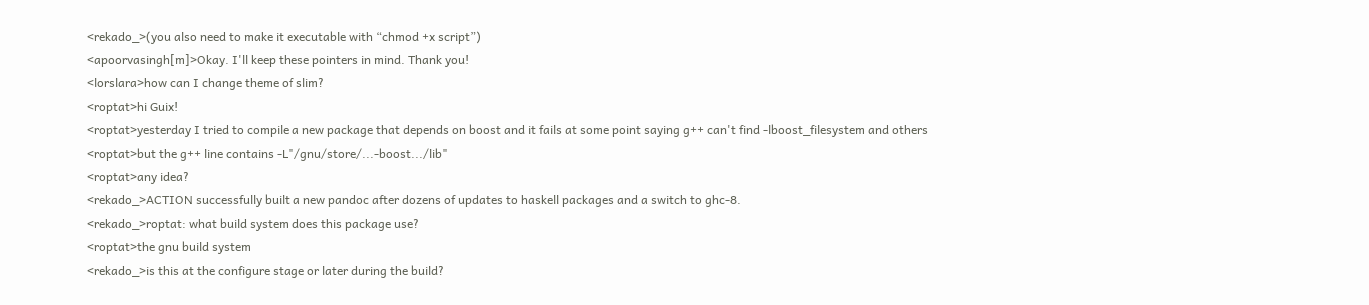<rekado_>(you also need to make it executable with “chmod +x script”)
<apoorvasingh[m]>Okay. I'll keep these pointers in mind. Thank you!
<lorslara>how can I change theme of slim?
<roptat>hi Guix!
<roptat>yesterday I tried to compile a new package that depends on boost and it fails at some point saying g++ can't find -lboost_filesystem and others
<roptat>but the g++ line contains -L"/gnu/store/...-boost.../lib"
<roptat>any idea?
<rekado_>ACTION successfully built a new pandoc after dozens of updates to haskell packages and a switch to ghc-8.
<rekado_>roptat: what build system does this package use?
<roptat>the gnu build system
<rekado_>is this at the configure stage or later during the build?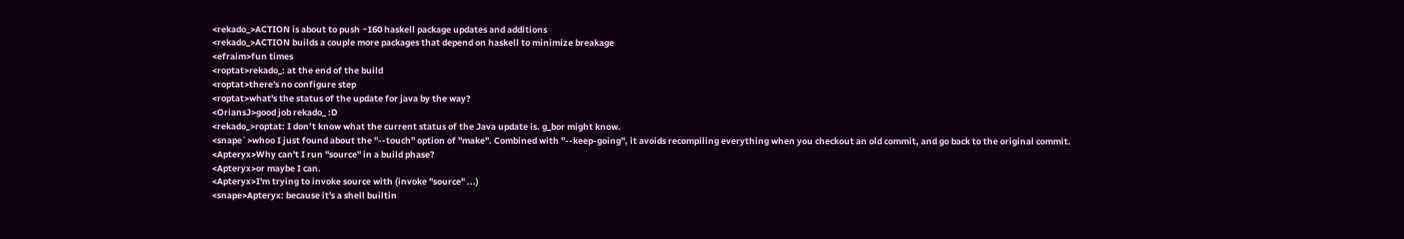<rekado_>ACTION is about to push ~160 haskell package updates and additions
<rekado_>ACTION builds a couple more packages that depend on haskell to minimize breakage
<efraim>fun times
<roptat>rekado_: at the end of the build
<roptat>there's no configure step
<roptat>what's the status of the update for java by the way?
<OriansJ>good job rekado_ :D
<rekado_>roptat: I don’t know what the current status of the Java update is. g_bor might know.
<snape`>whoo I just found about the "--touch" option of "make". Combined with "--keep-going", it avoids recompiling everything when you checkout an old commit, and go back to the original commit.
<Apteryx>Why can't I run "source" in a build phase?
<Apteryx>or maybe I can.
<Apteryx>I'm trying to invoke source with (invoke "source" ...)
<snape>Apteryx: because it's a shell builtin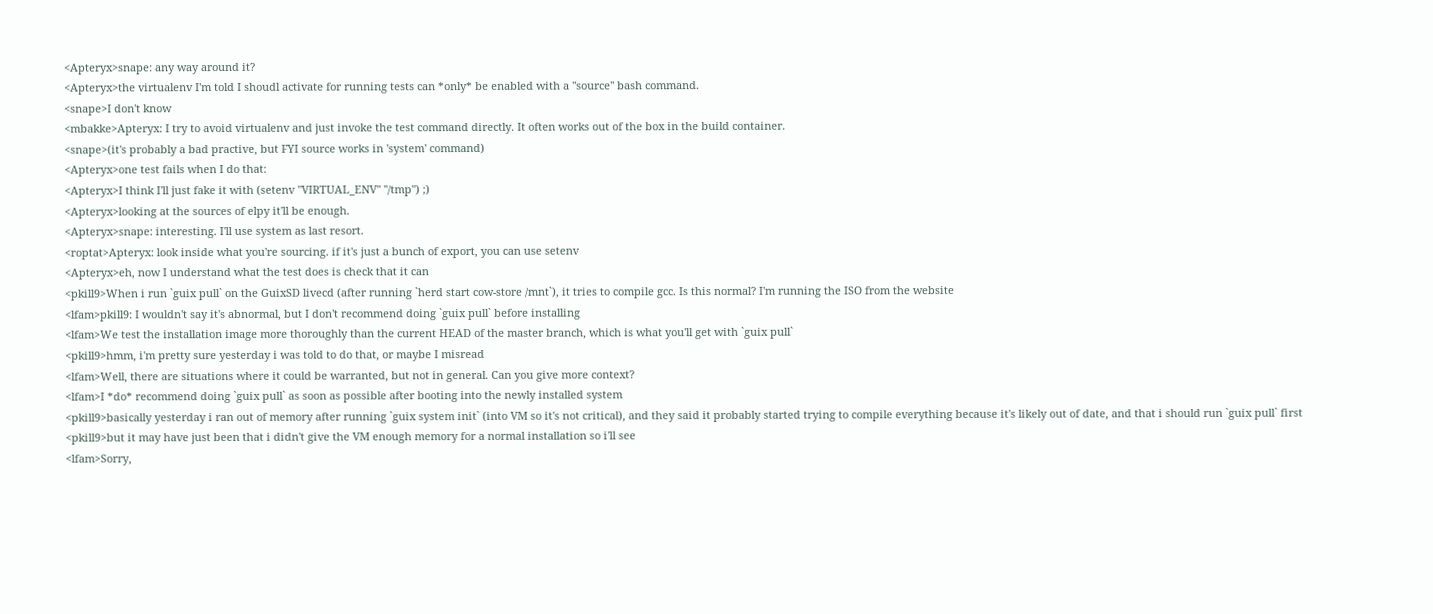<Apteryx>snape: any way around it?
<Apteryx>the virtualenv I'm told I shoudl activate for running tests can *only* be enabled with a "source" bash command.
<snape>I don't know
<mbakke>Apteryx: I try to avoid virtualenv and just invoke the test command directly. It often works out of the box in the build container.
<snape>(it's probably a bad practive, but FYI source works in 'system' command)
<Apteryx>one test fails when I do that:
<Apteryx>I think I'll just fake it with (setenv "VIRTUAL_ENV" "/tmp") ;)
<Apteryx>looking at the sources of elpy it'll be enough.
<Apteryx>snape: interesting. I'll use system as last resort.
<roptat>Apteryx: look inside what you're sourcing. if it's just a bunch of export, you can use setenv
<Apteryx>eh, now I understand what the test does is check that it can
<pkill9>When i run `guix pull` on the GuixSD livecd (after running `herd start cow-store /mnt`), it tries to compile gcc. Is this normal? I'm running the ISO from the website
<lfam>pkill9: I wouldn't say it's abnormal, but I don't recommend doing `guix pull` before installing
<lfam>We test the installation image more thoroughly than the current HEAD of the master branch, which is what you'll get with `guix pull`
<pkill9>hmm, i'm pretty sure yesterday i was told to do that, or maybe I misread
<lfam>Well, there are situations where it could be warranted, but not in general. Can you give more context?
<lfam>I *do* recommend doing `guix pull` as soon as possible after booting into the newly installed system
<pkill9>basically yesterday i ran out of memory after running `guix system init` (into VM so it's not critical), and they said it probably started trying to compile everything because it's likely out of date, and that i should run `guix pull` first
<pkill9>but it may have just been that i didn't give the VM enough memory for a normal installation so i'll see
<lfam>Sorry,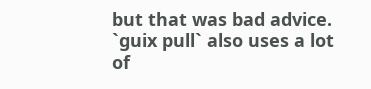but that was bad advice. `guix pull` also uses a lot of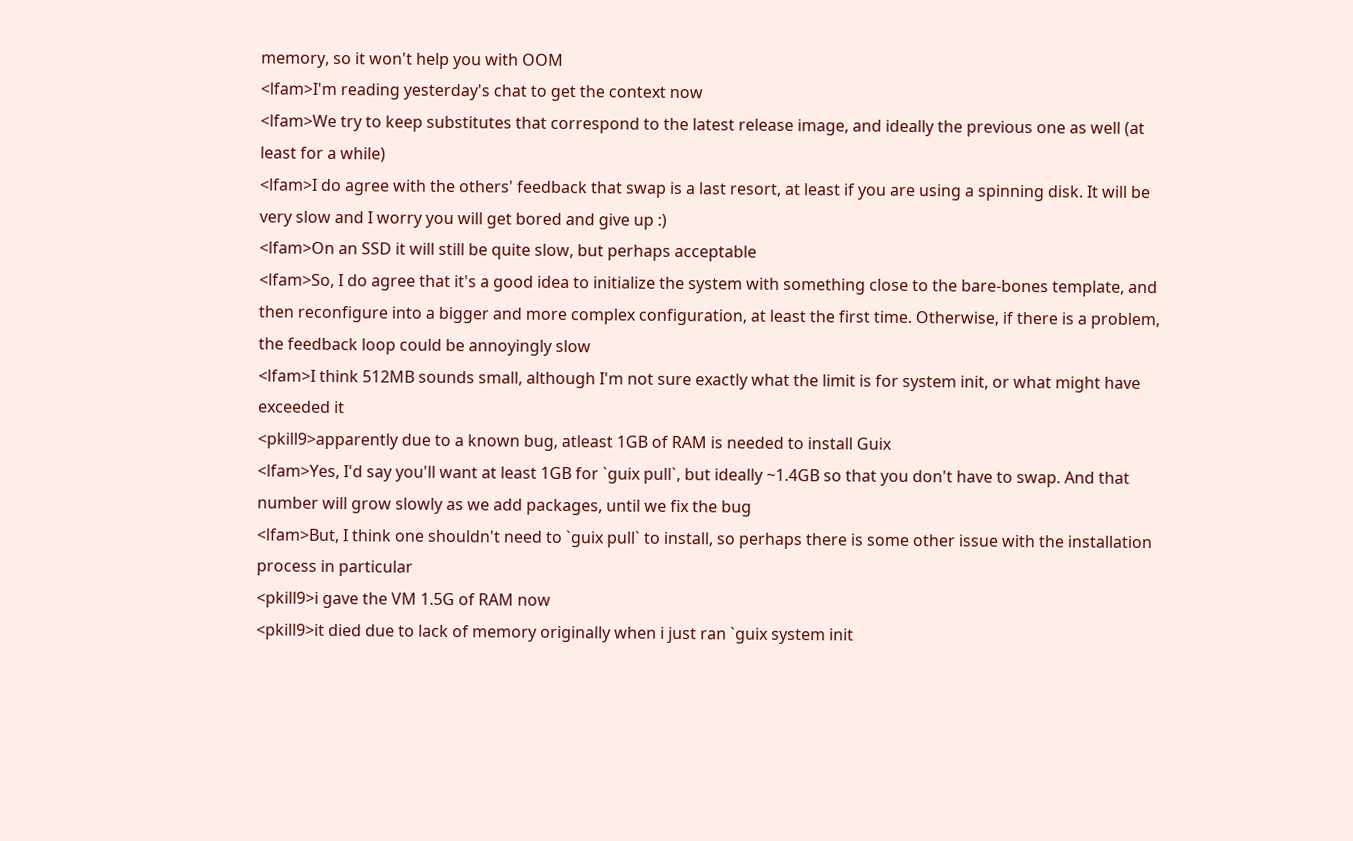memory, so it won't help you with OOM
<lfam>I'm reading yesterday's chat to get the context now
<lfam>We try to keep substitutes that correspond to the latest release image, and ideally the previous one as well (at least for a while)
<lfam>I do agree with the others' feedback that swap is a last resort, at least if you are using a spinning disk. It will be very slow and I worry you will get bored and give up :)
<lfam>On an SSD it will still be quite slow, but perhaps acceptable
<lfam>So, I do agree that it's a good idea to initialize the system with something close to the bare-bones template, and then reconfigure into a bigger and more complex configuration, at least the first time. Otherwise, if there is a problem, the feedback loop could be annoyingly slow
<lfam>I think 512MB sounds small, although I'm not sure exactly what the limit is for system init, or what might have exceeded it
<pkill9>apparently due to a known bug, atleast 1GB of RAM is needed to install Guix
<lfam>Yes, I'd say you'll want at least 1GB for `guix pull`, but ideally ~1.4GB so that you don't have to swap. And that number will grow slowly as we add packages, until we fix the bug
<lfam>But, I think one shouldn't need to `guix pull` to install, so perhaps there is some other issue with the installation process in particular
<pkill9>i gave the VM 1.5G of RAM now
<pkill9>it died due to lack of memory originally when i just ran `guix system init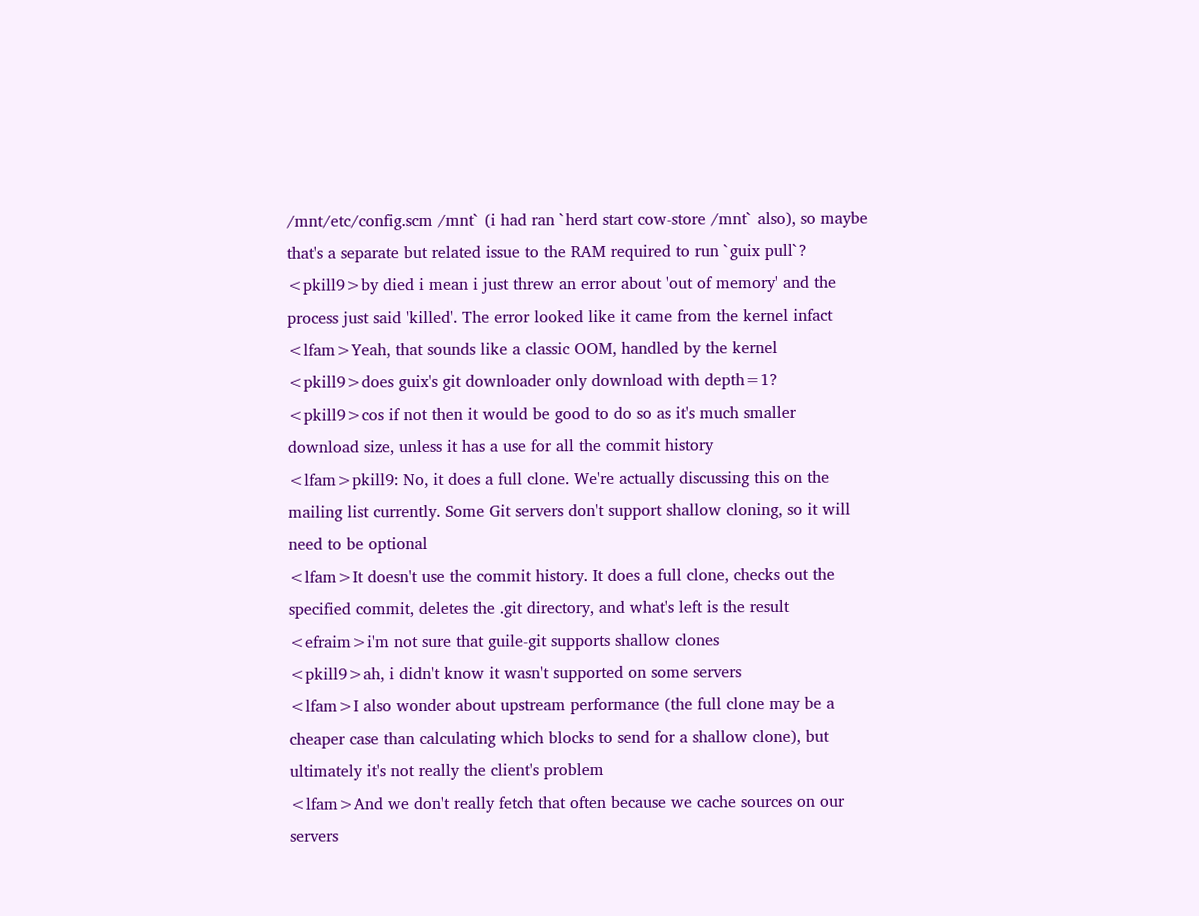/mnt/etc/config.scm /mnt` (i had ran `herd start cow-store /mnt` also), so maybe that's a separate but related issue to the RAM required to run `guix pull`?
<pkill9>by died i mean i just threw an error about 'out of memory' and the process just said 'killed'. The error looked like it came from the kernel infact
<lfam>Yeah, that sounds like a classic OOM, handled by the kernel
<pkill9>does guix's git downloader only download with depth=1?
<pkill9>cos if not then it would be good to do so as it's much smaller download size, unless it has a use for all the commit history
<lfam>pkill9: No, it does a full clone. We're actually discussing this on the mailing list currently. Some Git servers don't support shallow cloning, so it will need to be optional
<lfam>It doesn't use the commit history. It does a full clone, checks out the specified commit, deletes the .git directory, and what's left is the result
<efraim>i'm not sure that guile-git supports shallow clones
<pkill9>ah, i didn't know it wasn't supported on some servers
<lfam>I also wonder about upstream performance (the full clone may be a cheaper case than calculating which blocks to send for a shallow clone), but ultimately it's not really the client's problem
<lfam>And we don't really fetch that often because we cache sources on our servers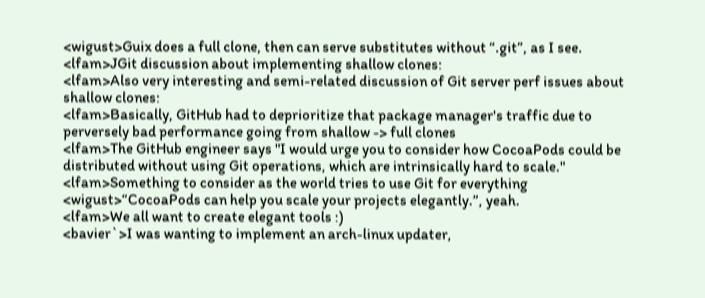<wigust>Guix does a full clone, then can serve substitutes without “.git”, as I see.
<lfam>JGit discussion about implementing shallow clones:
<lfam>Also very interesting and semi-related discussion of Git server perf issues about shallow clones:
<lfam>Basically, GitHub had to deprioritize that package manager's traffic due to perversely bad performance going from shallow -> full clones
<lfam>The GitHub engineer says "I would urge you to consider how CocoaPods could be distributed without using Git operations, which are intrinsically hard to scale."
<lfam>Something to consider as the world tries to use Git for everything
<wigust>“CocoaPods can help you scale your projects elegantly.”, yeah.
<lfam>We all want to create elegant tools :)
<bavier`>I was wanting to implement an arch-linux updater,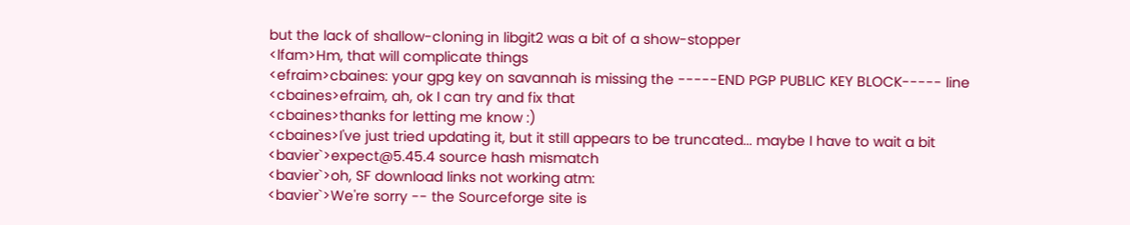but the lack of shallow-cloning in libgit2 was a bit of a show-stopper
<lfam>Hm, that will complicate things
<efraim>cbaines: your gpg key on savannah is missing the -----END PGP PUBLIC KEY BLOCK----- line
<cbaines>efraim, ah, ok I can try and fix that
<cbaines>thanks for letting me know :)
<cbaines>I've just tried updating it, but it still appears to be truncated... maybe I have to wait a bit
<bavier`>expect@5.45.4 source hash mismatch
<bavier`>oh, SF download links not working atm:
<bavier`>We're sorry -- the Sourceforge site is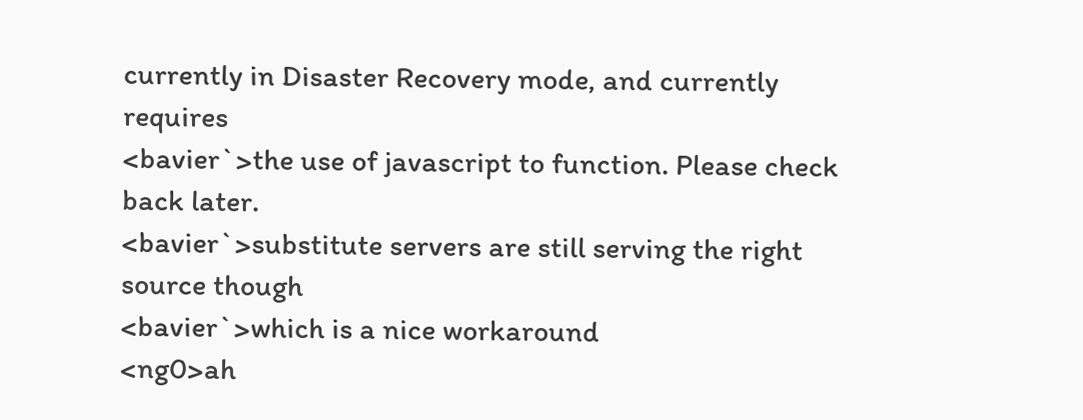currently in Disaster Recovery mode, and currently requires
<bavier`>the use of javascript to function. Please check back later.
<bavier`>substitute servers are still serving the right source though
<bavier`>which is a nice workaround
<ng0>ah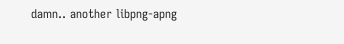damn.. another libpng-apng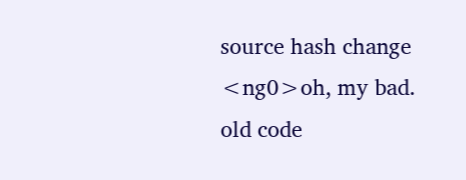source hash change
<ng0>oh, my bad. old code